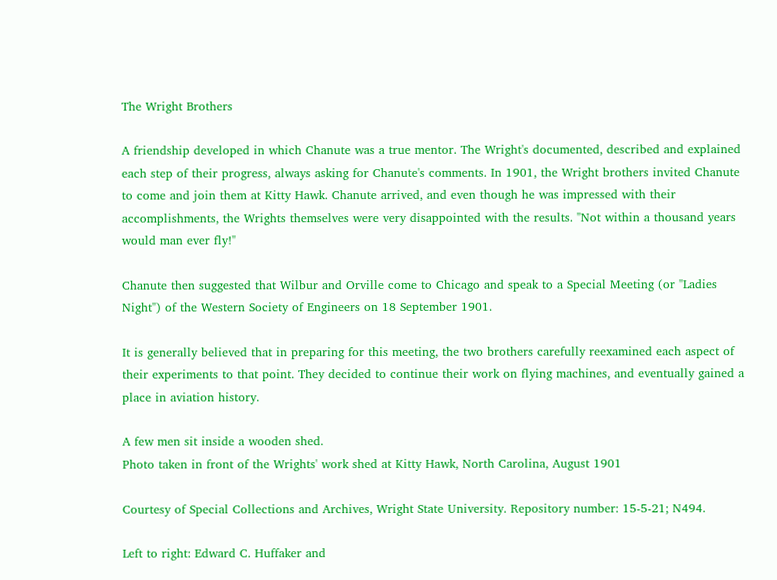The Wright Brothers

A friendship developed in which Chanute was a true mentor. The Wright's documented, described and explained each step of their progress, always asking for Chanute's comments. In 1901, the Wright brothers invited Chanute to come and join them at Kitty Hawk. Chanute arrived, and even though he was impressed with their accomplishments, the Wrights themselves were very disappointed with the results. "Not within a thousand years would man ever fly!"

Chanute then suggested that Wilbur and Orville come to Chicago and speak to a Special Meeting (or "Ladies Night") of the Western Society of Engineers on 18 September 1901.

It is generally believed that in preparing for this meeting, the two brothers carefully reexamined each aspect of their experiments to that point. They decided to continue their work on flying machines, and eventually gained a place in aviation history.

A few men sit inside a wooden shed.
Photo taken in front of the Wrights' work shed at Kitty Hawk, North Carolina, August 1901

Courtesy of Special Collections and Archives, Wright State University. Repository number: 15-5-21; N494.

Left to right: Edward C. Huffaker and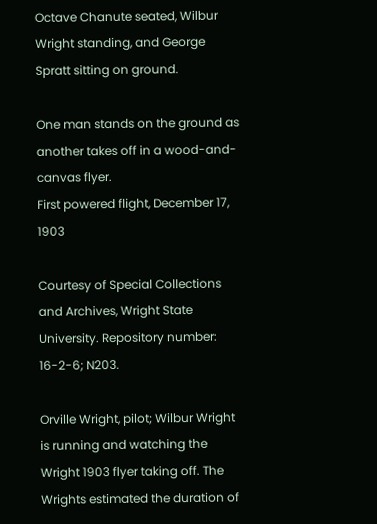Octave Chanute seated, Wilbur Wright standing, and George Spratt sitting on ground.

One man stands on the ground as another takes off in a wood-and-canvas flyer.
First powered flight, December 17, 1903

Courtesy of Special Collections and Archives, Wright State University. Repository number: 16-2-6; N203.

Orville Wright, pilot; Wilbur Wright is running and watching the Wright 1903 flyer taking off. The Wrights estimated the duration of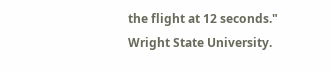the flight at 12 seconds." Wright State University.